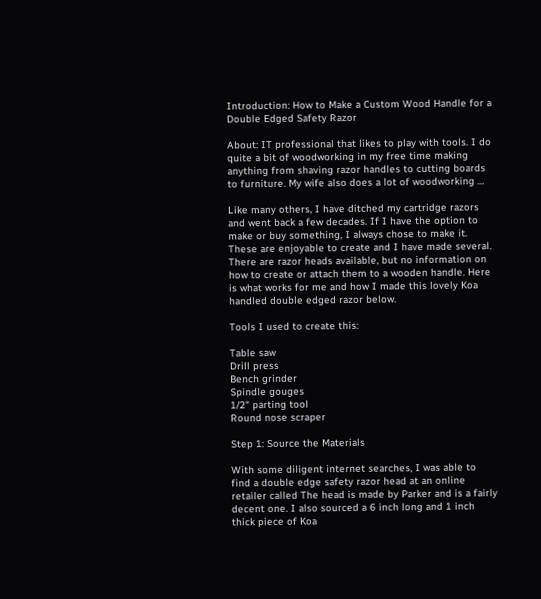Introduction: How to Make a Custom Wood Handle for a Double Edged Safety Razor

About: IT professional that likes to play with tools. I do quite a bit of woodworking in my free time making anything from shaving razor handles to cutting boards to furniture. My wife also does a lot of woodworking …

Like many others, I have ditched my cartridge razors and went back a few decades. If I have the option to make or buy something, I always chose to make it.  These are enjoyable to create and I have made several. There are razor heads available, but no information on how to create or attach them to a wooden handle. Here is what works for me and how I made this lovely Koa handled double edged razor below.

Tools I used to create this:

Table saw
Drill press
Bench grinder
Spindle gouges
1/2" parting tool
Round nose scraper

Step 1: Source the Materials

With some diligent internet searches, I was able to find a double edge safety razor head at an online retailer called The head is made by Parker and is a fairly decent one. I also sourced a 6 inch long and 1 inch thick piece of Koa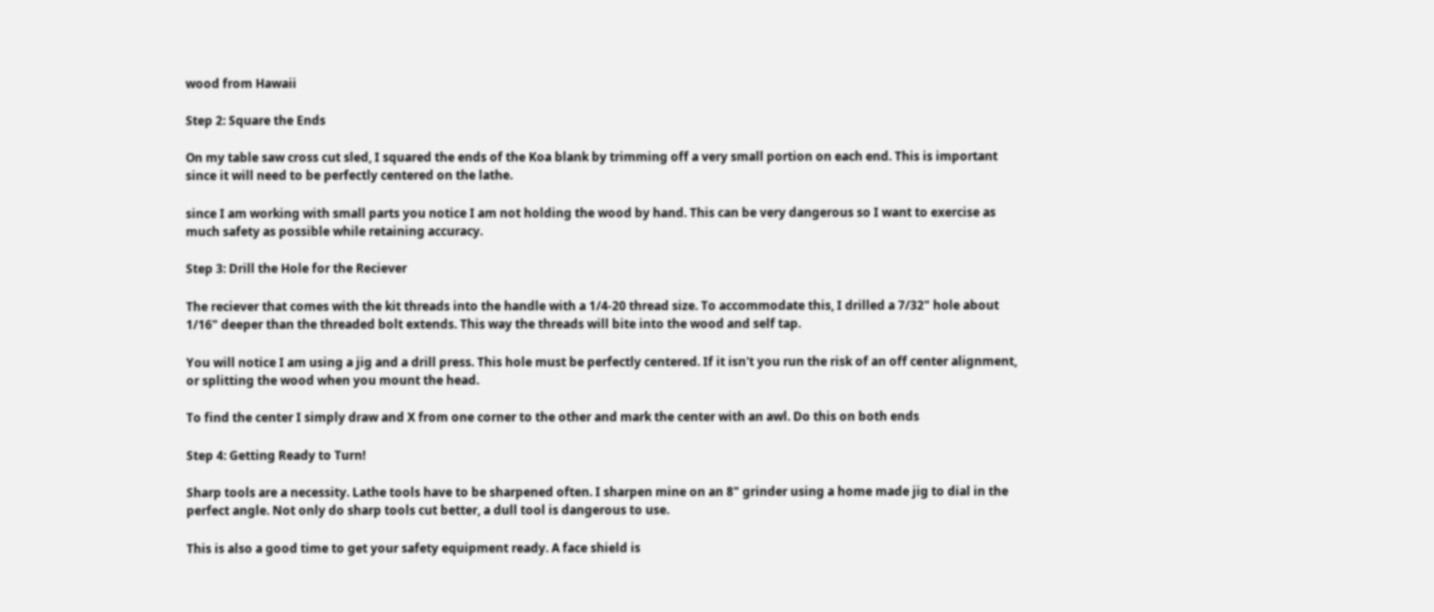wood from Hawaii

Step 2: Square the Ends

On my table saw cross cut sled, I squared the ends of the Koa blank by trimming off a very small portion on each end. This is important since it will need to be perfectly centered on the lathe.

since I am working with small parts you notice I am not holding the wood by hand. This can be very dangerous so I want to exercise as much safety as possible while retaining accuracy.

Step 3: Drill the Hole for the Reciever

The reciever that comes with the kit threads into the handle with a 1/4-20 thread size. To accommodate this, I drilled a 7/32" hole about 1/16" deeper than the threaded bolt extends. This way the threads will bite into the wood and self tap.

You will notice I am using a jig and a drill press. This hole must be perfectly centered. If it isn't you run the risk of an off center alignment, or splitting the wood when you mount the head.

To find the center I simply draw and X from one corner to the other and mark the center with an awl. Do this on both ends

Step 4: Getting Ready to Turn!

Sharp tools are a necessity. Lathe tools have to be sharpened often. I sharpen mine on an 8" grinder using a home made jig to dial in the perfect angle. Not only do sharp tools cut better, a dull tool is dangerous to use.

This is also a good time to get your safety equipment ready. A face shield is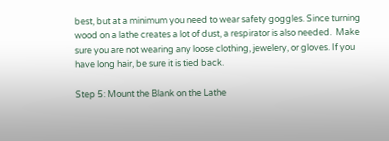best, but at a minimum you need to wear safety goggles. Since turning wood on a lathe creates a lot of dust, a respirator is also needed.  Make sure you are not wearing any loose clothing, jewelery, or gloves. If you have long hair, be sure it is tied back.

Step 5: Mount the Blank on the Lathe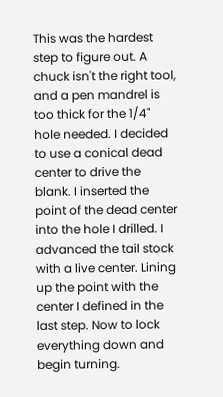This was the hardest step to figure out. A chuck isn't the right tool, and a pen mandrel is too thick for the 1/4" hole needed. I decided to use a conical dead center to drive the blank. I inserted the point of the dead center into the hole I drilled. I advanced the tail stock with a live center. Lining up the point with the center I defined in the last step. Now to lock everything down and begin turning.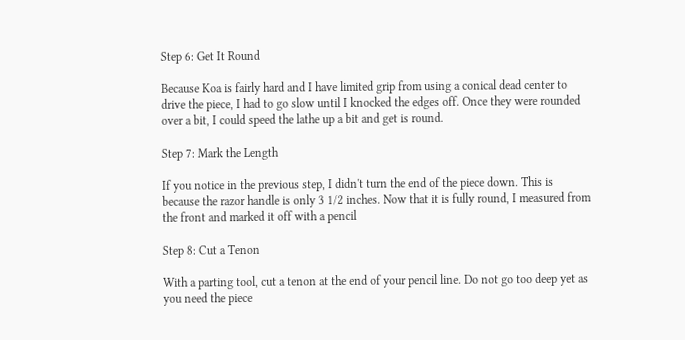Step 6: Get It Round

Because Koa is fairly hard and I have limited grip from using a conical dead center to drive the piece, I had to go slow until I knocked the edges off. Once they were rounded over a bit, I could speed the lathe up a bit and get is round.

Step 7: Mark the Length

If you notice in the previous step, I didn't turn the end of the piece down. This is because the razor handle is only 3 1/2 inches. Now that it is fully round, I measured from the front and marked it off with a pencil

Step 8: Cut a Tenon

With a parting tool, cut a tenon at the end of your pencil line. Do not go too deep yet as you need the piece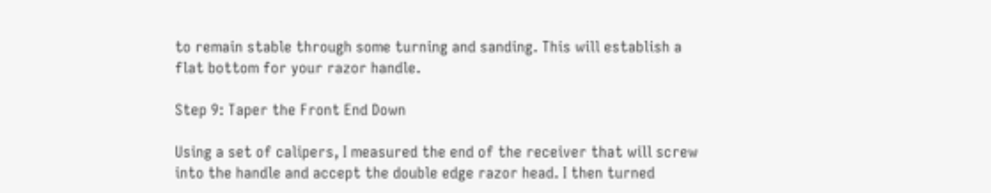to remain stable through some turning and sanding. This will establish a flat bottom for your razor handle.

Step 9: Taper the Front End Down

Using a set of calipers, I measured the end of the receiver that will screw into the handle and accept the double edge razor head. I then turned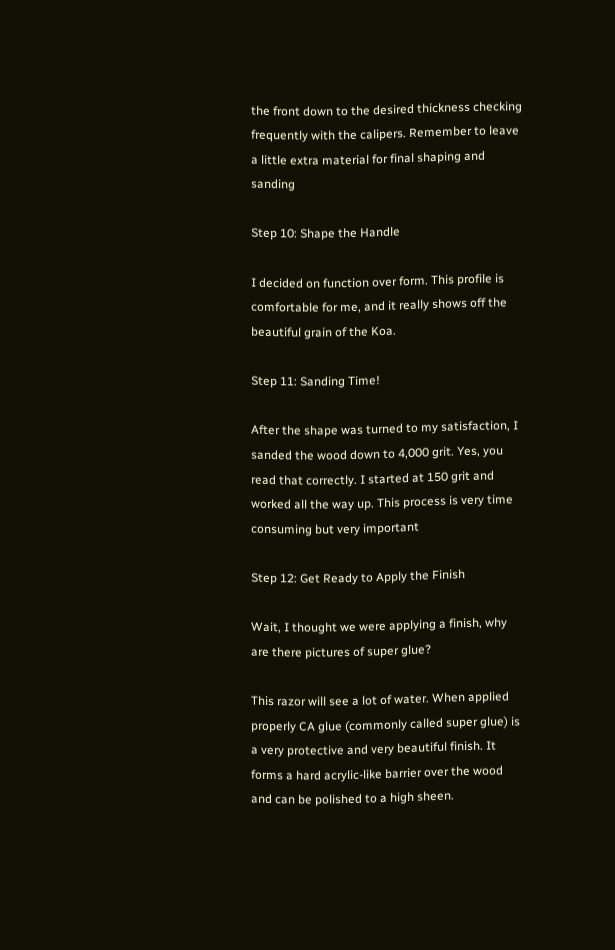the front down to the desired thickness checking frequently with the calipers. Remember to leave a little extra material for final shaping and sanding

Step 10: Shape the Handle

I decided on function over form. This profile is comfortable for me, and it really shows off the beautiful grain of the Koa.

Step 11: Sanding Time!

After the shape was turned to my satisfaction, I sanded the wood down to 4,000 grit. Yes, you read that correctly. I started at 150 grit and worked all the way up. This process is very time consuming but very important

Step 12: Get Ready to Apply the Finish

Wait, I thought we were applying a finish, why are there pictures of super glue?

This razor will see a lot of water. When applied properly CA glue (commonly called super glue) is a very protective and very beautiful finish. It forms a hard acrylic-like barrier over the wood and can be polished to a high sheen.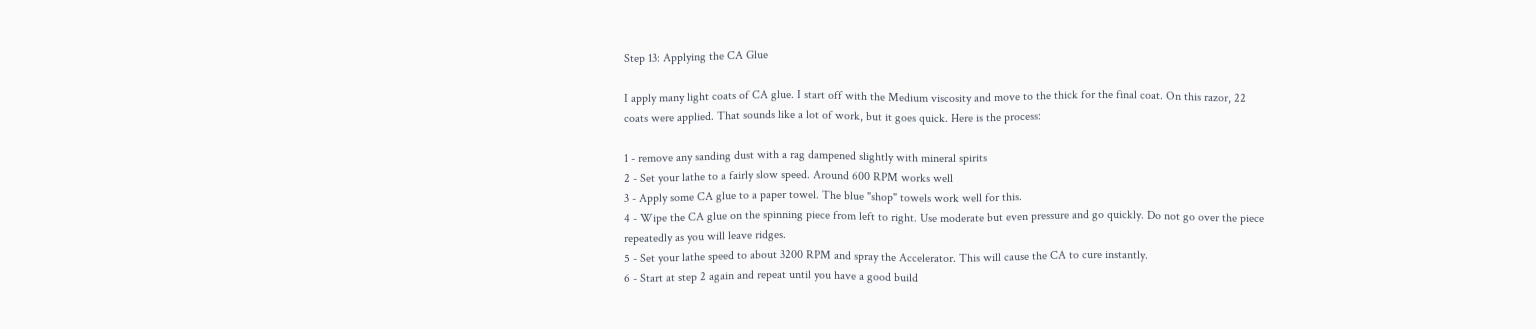Step 13: Applying the CA Glue

I apply many light coats of CA glue. I start off with the Medium viscosity and move to the thick for the final coat. On this razor, 22 coats were applied. That sounds like a lot of work, but it goes quick. Here is the process:

1 - remove any sanding dust with a rag dampened slightly with mineral spirits
2 - Set your lathe to a fairly slow speed. Around 600 RPM works well
3 - Apply some CA glue to a paper towel. The blue "shop" towels work well for this.
4 - Wipe the CA glue on the spinning piece from left to right. Use moderate but even pressure and go quickly. Do not go over the piece repeatedly as you will leave ridges.
5 - Set your lathe speed to about 3200 RPM and spray the Accelerator. This will cause the CA to cure instantly.
6 - Start at step 2 again and repeat until you have a good build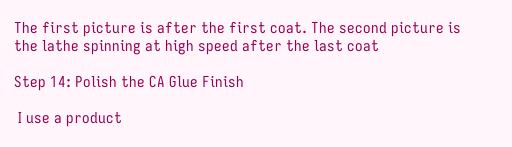The first picture is after the first coat. The second picture is the lathe spinning at high speed after the last coat

Step 14: Polish the CA Glue Finish

 I use a product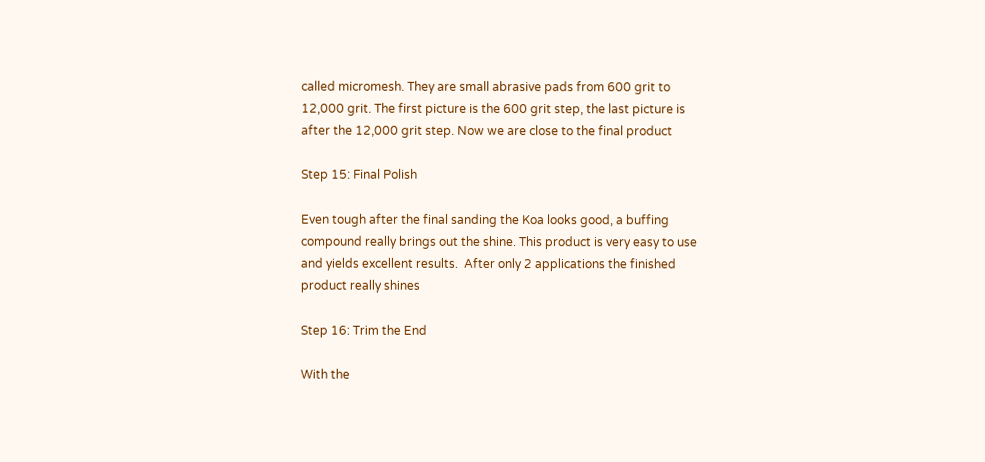called micromesh. They are small abrasive pads from 600 grit to 12,000 grit. The first picture is the 600 grit step, the last picture is after the 12,000 grit step. Now we are close to the final product

Step 15: Final Polish

Even tough after the final sanding the Koa looks good, a buffing compound really brings out the shine. This product is very easy to use and yields excellent results.  After only 2 applications the finished product really shines

Step 16: Trim the End

With the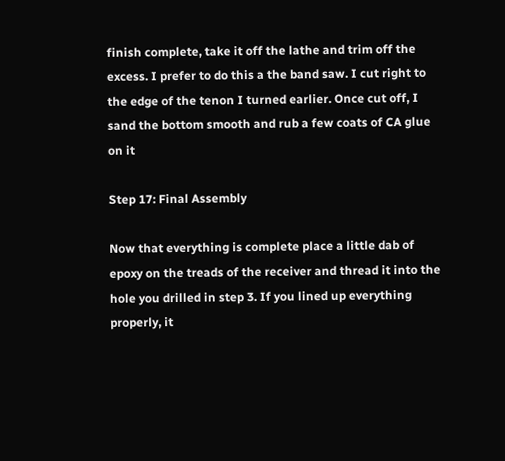finish complete, take it off the lathe and trim off the excess. I prefer to do this a the band saw. I cut right to the edge of the tenon I turned earlier. Once cut off, I sand the bottom smooth and rub a few coats of CA glue on it

Step 17: Final Assembly

Now that everything is complete place a little dab of epoxy on the treads of the receiver and thread it into the hole you drilled in step 3. If you lined up everything properly, it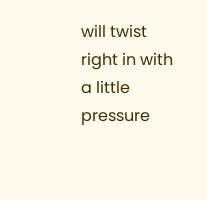will twist right in with a little pressure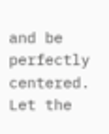and be perfectly centered. Let the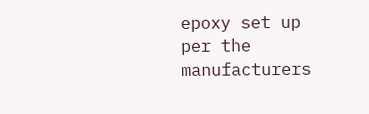epoxy set up per the manufacturers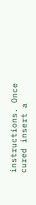instructions. Once cured insert a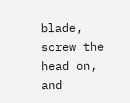blade, screw the head on, and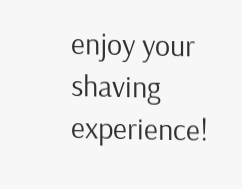enjoy your shaving experience!